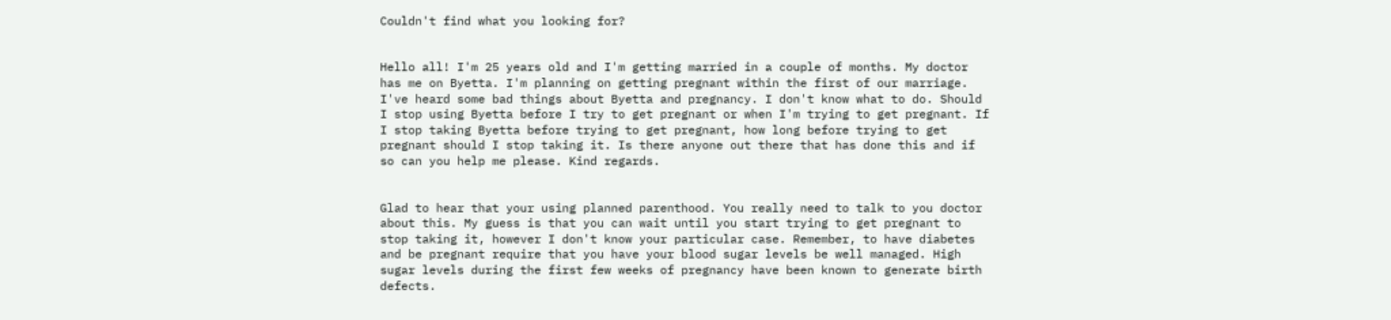Couldn't find what you looking for?


Hello all! I'm 25 years old and I'm getting married in a couple of months. My doctor has me on Byetta. I'm planning on getting pregnant within the first of our marriage. I've heard some bad things about Byetta and pregnancy. I don't know what to do. Should I stop using Byetta before I try to get pregnant or when I'm trying to get pregnant. If I stop taking Byetta before trying to get pregnant, how long before trying to get pregnant should I stop taking it. Is there anyone out there that has done this and if so can you help me please. Kind regards.


Glad to hear that your using planned parenthood. You really need to talk to you doctor about this. My guess is that you can wait until you start trying to get pregnant to stop taking it, however I don't know your particular case. Remember, to have diabetes and be pregnant require that you have your blood sugar levels be well managed. High sugar levels during the first few weeks of pregnancy have been known to generate birth defects.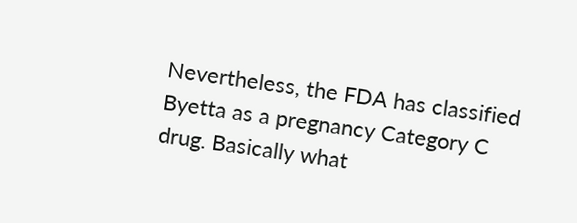Nevertheless, the FDA has classified Byetta as a pregnancy Category C drug. Basically what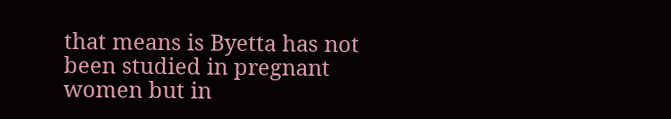that means is Byetta has not been studied in pregnant women but in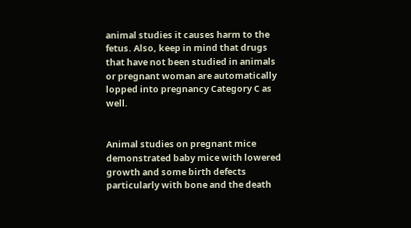animal studies it causes harm to the fetus. Also, keep in mind that drugs that have not been studied in animals or pregnant woman are automatically lopped into pregnancy Category C as well.


Animal studies on pregnant mice demonstrated baby mice with lowered growth and some birth defects particularly with bone and the death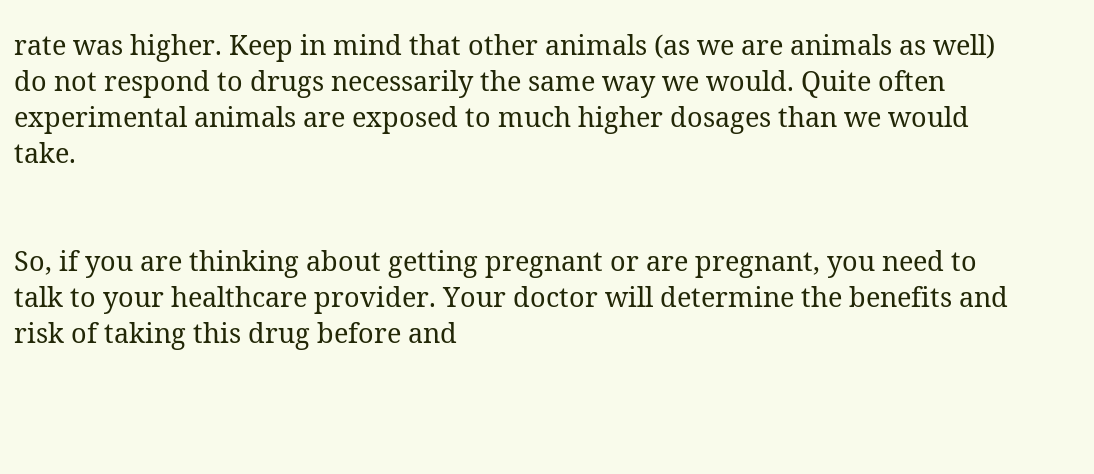rate was higher. Keep in mind that other animals (as we are animals as well) do not respond to drugs necessarily the same way we would. Quite often experimental animals are exposed to much higher dosages than we would take.


So, if you are thinking about getting pregnant or are pregnant, you need to talk to your healthcare provider. Your doctor will determine the benefits and risk of taking this drug before and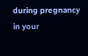during pregnancy in your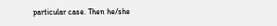particular case. Then he/she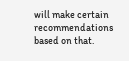will make certain recommendations based on that.